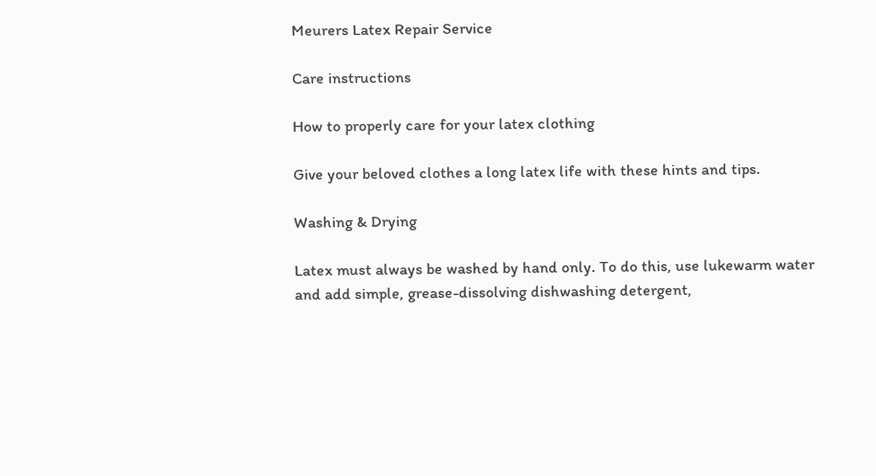Meurers Latex Repair Service

Care instructions

How to properly care for your latex clothing

Give your beloved clothes a long latex life with these hints and tips.

Washing & Drying

Latex must always be washed by hand only. To do this, use lukewarm water and add simple, grease-dissolving dishwashing detergent,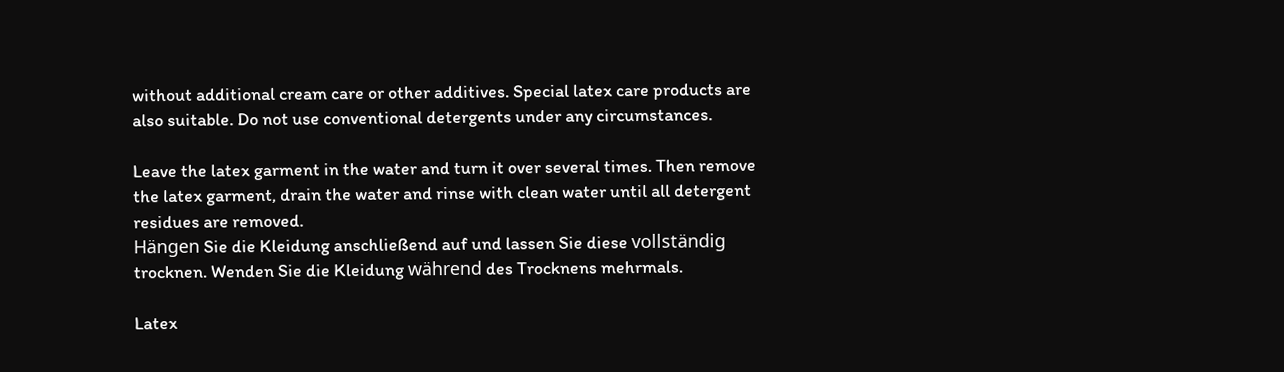without additional cream care or other additives. Special latex care products are also suitable. Do not use conventional detergents under any circumstances.

Leave the latex garment in the water and turn it over several times. Then remove the latex garment, drain the water and rinse with clean water until all detergent residues are removed.
Hängen Sie die Kleidung anschließend auf und lassen Sie diese vollständig trocknen. Wenden Sie die Kleidung während des Trocknens mehrmals.

Latex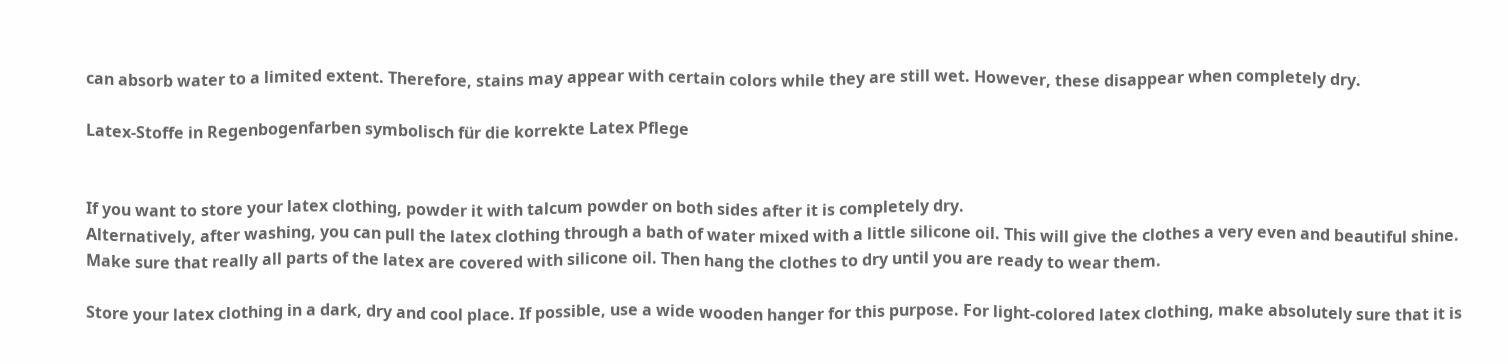can absorb water to a limited extent. Therefore, stains may appear with certain colors while they are still wet. However, these disappear when completely dry.

Latex-Stoffe in Regenbogenfarben symbolisch für die korrekte Latex Pflege


If you want to store your latex clothing, powder it with talcum powder on both sides after it is completely dry.
Alternatively, after washing, you can pull the latex clothing through a bath of water mixed with a little silicone oil. This will give the clothes a very even and beautiful shine. Make sure that really all parts of the latex are covered with silicone oil. Then hang the clothes to dry until you are ready to wear them.

Store your latex clothing in a dark, dry and cool place. If possible, use a wide wooden hanger for this purpose. For light-colored latex clothing, make absolutely sure that it is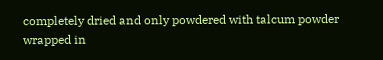completely dried and only powdered with talcum powder wrapped in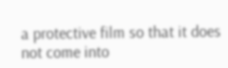a protective film so that it does not come into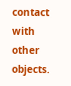contact with other objects.